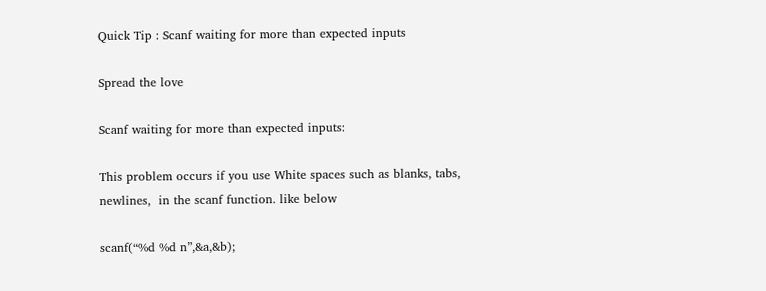Quick Tip : Scanf waiting for more than expected inputs

Spread the love

Scanf waiting for more than expected inputs:

This problem occurs if you use White spaces such as blanks, tabs, newlines,  in the scanf function. like below

scanf(“%d %d n”,&a,&b);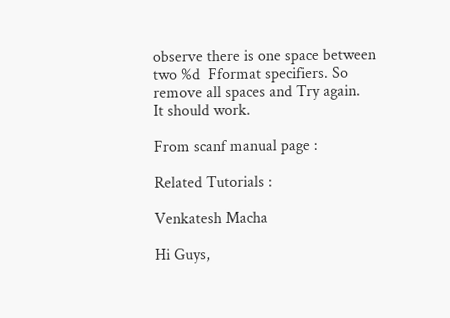observe there is one space between two %d  Fformat specifiers. So remove all spaces and Try again.
It should work.

From scanf manual page :

Related Tutorials :

Venkatesh Macha

Hi Guys,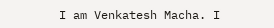I am Venkatesh Macha. I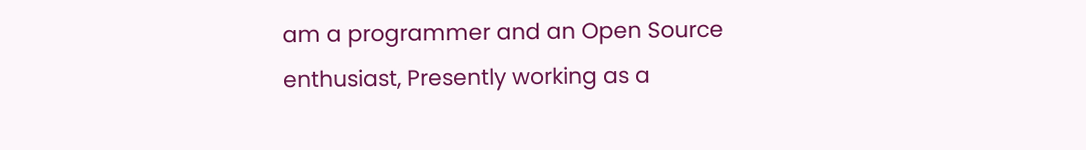am a programmer and an Open Source enthusiast, Presently working as a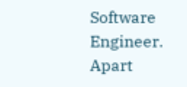Software Engineer. Apart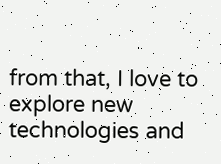from that, I love to explore new technologies and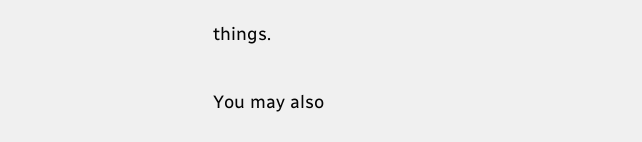things.

You may also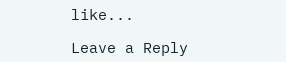like...

Leave a Reply